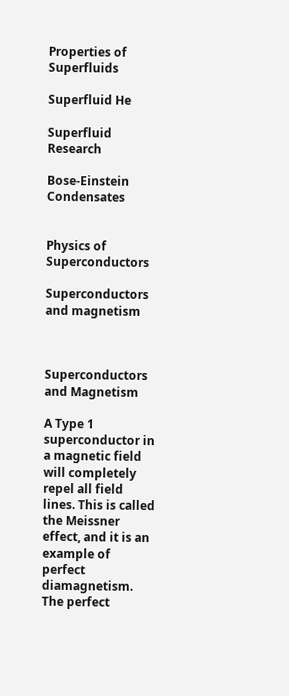Properties of Superfluids

Superfluid He

Superfluid Research

Bose-Einstein Condensates


Physics of Superconductors

Superconductors and magnetism



Superconductors and Magnetism

A Type 1 superconductor in a magnetic field will completely repel all field lines. This is called the Meissner effect, and it is an example of perfect diamagnetism. The perfect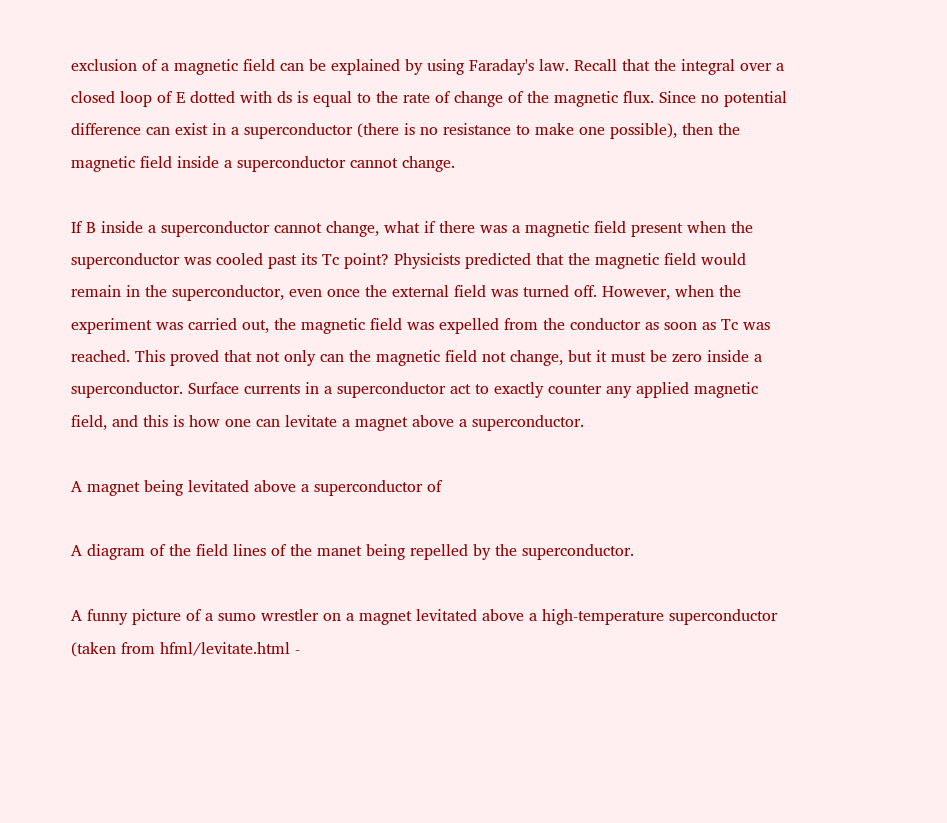exclusion of a magnetic field can be explained by using Faraday's law. Recall that the integral over a closed loop of E dotted with ds is equal to the rate of change of the magnetic flux. Since no potential difference can exist in a superconductor (there is no resistance to make one possible), then the magnetic field inside a superconductor cannot change.

If B inside a superconductor cannot change, what if there was a magnetic field present when the superconductor was cooled past its Tc point? Physicists predicted that the magnetic field would remain in the superconductor, even once the external field was turned off. However, when the experiment was carried out, the magnetic field was expelled from the conductor as soon as Tc was reached. This proved that not only can the magnetic field not change, but it must be zero inside a superconductor. Surface currents in a superconductor act to exactly counter any applied magnetic field, and this is how one can levitate a magnet above a superconductor.

A magnet being levitated above a superconductor of

A diagram of the field lines of the manet being repelled by the superconductor.

A funny picture of a sumo wrestler on a magnet levitated above a high-temperature superconductor (taken from hfml/levitate.html -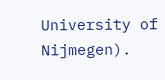University of Nijmegen).